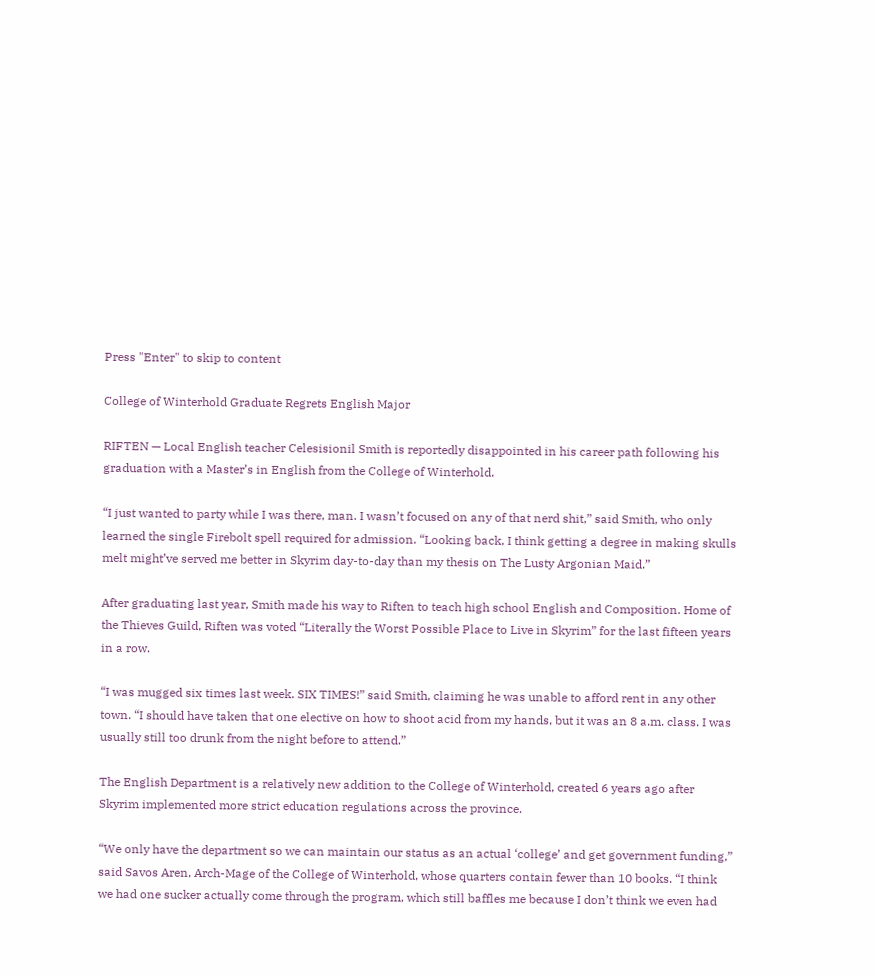Press "Enter" to skip to content

College of Winterhold Graduate Regrets English Major

RIFTEN — Local English teacher Celesisionil Smith is reportedly disappointed in his career path following his graduation with a Master’s in English from the College of Winterhold.

“I just wanted to party while I was there, man. I wasn’t focused on any of that nerd shit,” said Smith, who only learned the single Firebolt spell required for admission. “Looking back, I think getting a degree in making skulls melt might’ve served me better in Skyrim day-to-day than my thesis on The Lusty Argonian Maid.”

After graduating last year, Smith made his way to Riften to teach high school English and Composition. Home of the Thieves Guild, Riften was voted “Literally the Worst Possible Place to Live in Skyrim” for the last fifteen years in a row.

“I was mugged six times last week. SIX TIMES!” said Smith, claiming he was unable to afford rent in any other town. “I should have taken that one elective on how to shoot acid from my hands, but it was an 8 a.m. class. I was usually still too drunk from the night before to attend.”

The English Department is a relatively new addition to the College of Winterhold, created 6 years ago after Skyrim implemented more strict education regulations across the province.

“We only have the department so we can maintain our status as an actual ‘college’ and get government funding,” said Savos Aren, Arch-Mage of the College of Winterhold, whose quarters contain fewer than 10 books. “I think we had one sucker actually come through the program, which still baffles me because I don’t think we even had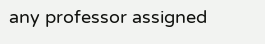any professor assigned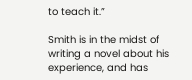to teach it.”

Smith is in the midst of writing a novel about his experience, and has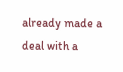already made a deal with a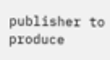publisher to produce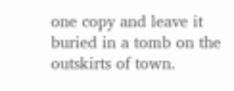one copy and leave it buried in a tomb on the outskirts of town.